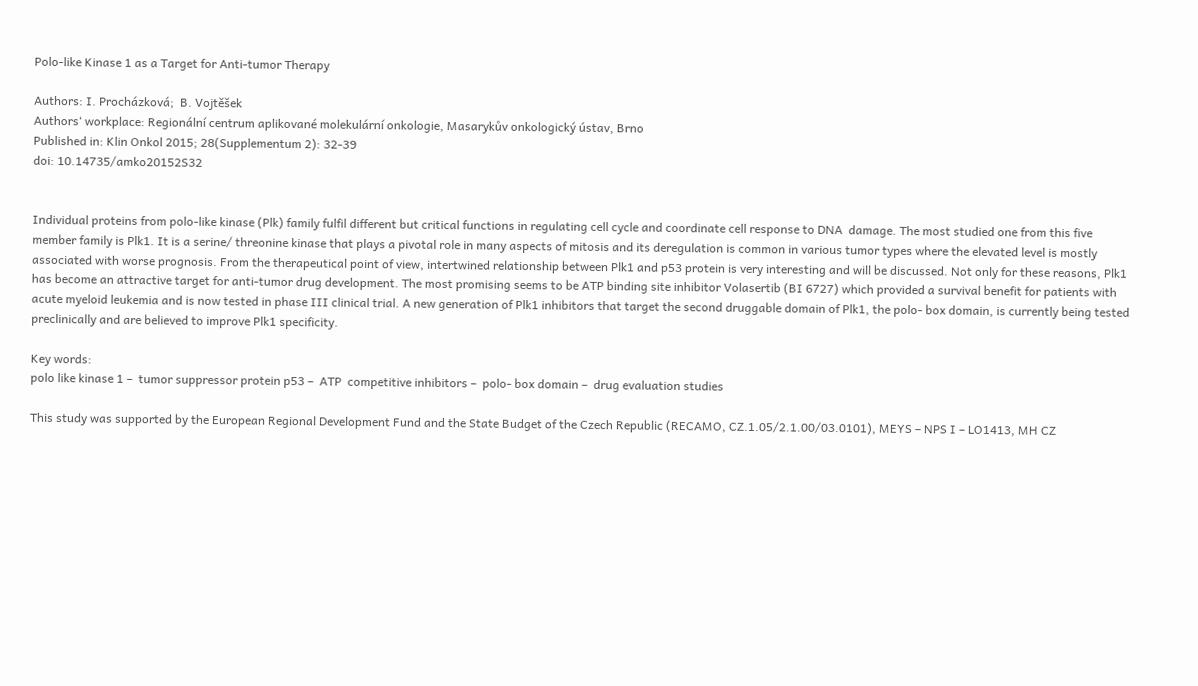Polo‑like Kinase 1 as a Target for Anti‑tumor Therapy

Authors: I. Procházková;  B. Vojtěšek
Authors‘ workplace: Regionální centrum aplikované molekulární onkologie, Masarykův onkologický ústav, Brno
Published in: Klin Onkol 2015; 28(Supplementum 2): 32-39
doi: 10.14735/amko20152S32


Individual proteins from polo-like kinase (Plk) family fulfil different but critical functions in regulating cell cycle and coordinate cell response to DNA  damage. The most studied one from this five  member family is Plk1. It is a serine/ threonine kinase that plays a pivotal role in many aspects of mitosis and its deregulation is common in various tumor types where the elevated level is mostly associated with worse prognosis. From the therapeutical point of view, intertwined relationship between Plk1 and p53 protein is very interesting and will be discussed. Not only for these reasons, Plk1 has become an attractive target for anti‑tumor drug development. The most promising seems to be ATP binding site inhibitor Volasertib (BI 6727) which provided a survival benefit for patients with acute myeloid leukemia and is now tested in phase III clinical trial. A new generation of Plk1 inhibitors that target the second druggable domain of Plk1, the polo- box domain, is currently being tested preclinically and are believed to improve Plk1 specificity.

Key words:
polo like kinase 1 –  tumor suppressor protein p53 –  ATP  competitive inhibitors –  polo- box domain –  drug evaluation studies

This study was supported by the European Regional Development Fund and the State Budget of the Czech Republic (RECAMO, CZ.1.05/2.1.00/03.0101), MEYS – NPS I – LO1413, MH CZ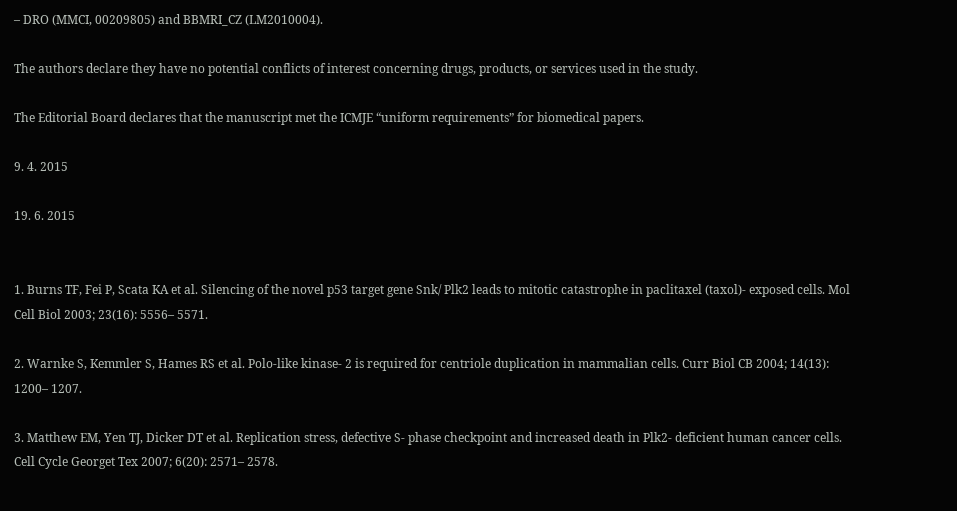– DRO (MMCI, 00209805) and BBMRI_CZ (LM2010004).

The authors declare they have no potential conflicts of interest concerning drugs, products, or services used in the study.

The Editorial Board declares that the manuscript met the ICMJE “uniform requirements” for biomedical papers.

9. 4. 2015

19. 6. 2015


1. Burns TF, Fei P, Scata KA et al. Silencing of the novel p53 target gene Snk/ Plk2 leads to mitotic catastrophe in paclitaxel (taxol)- exposed cells. Mol Cell Biol 2003; 23(16): 5556– 5571.

2. Warnke S, Kemmler S, Hames RS et al. Polo‑like kinase‑ 2 is required for centriole duplication in mammalian cells. Curr Biol CB 2004; 14(13): 1200– 1207.

3. Matthew EM, Yen TJ, Dicker DT et al. Replication stress, defective S‑ phase checkpoint and increased death in Plk2- deficient human cancer cells. Cell Cycle Georget Tex 2007; 6(20): 2571– 2578.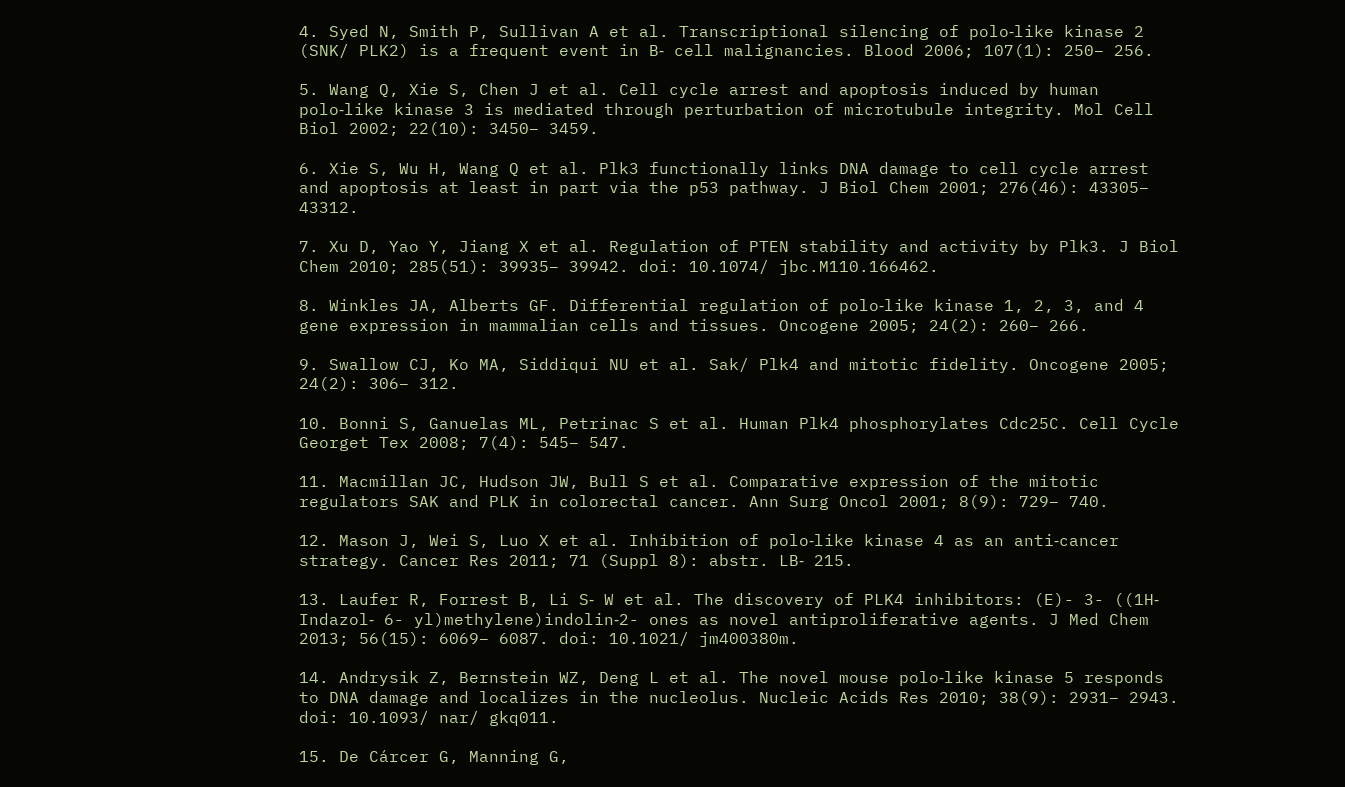4. Syed N, Smith P, Sullivan A et al. Transcriptional silencing of polo‑like kinase 2 (SNK/ PLK2) is a frequent event in B‑ cell malignancies. Blood 2006; 107(1): 250– 256.

5. Wang Q, Xie S, Chen J et al. Cell cycle arrest and apoptosis induced by human polo‑like kinase 3 is mediated through perturbation of microtubule integrity. Mol Cell Biol 2002; 22(10): 3450– 3459.

6. Xie S, Wu H, Wang Q et al. Plk3 functionally links DNA damage to cell cycle arrest and apoptosis at least in part via the p53 pathway. J Biol Chem 2001; 276(46): 43305– 43312.

7. Xu D, Yao Y, Jiang X et al. Regulation of PTEN stability and activity by Plk3. J Biol Chem 2010; 285(51): 39935– 39942. doi: 10.1074/ jbc.M110.166462.

8. Winkles JA, Alberts GF. Differential regulation of polo‑like kinase 1, 2, 3, and 4 gene expression in mammalian cells and tissues. Oncogene 2005; 24(2): 260– 266.

9. Swallow CJ, Ko MA, Siddiqui NU et al. Sak/ Plk4 and mitotic fidelity. Oncogene 2005; 24(2): 306– 312.

10. Bonni S, Ganuelas ML, Petrinac S et al. Human Plk4 phosphorylates Cdc25C. Cell Cycle Georget Tex 2008; 7(4): 545– 547.

11. Macmillan JC, Hudson JW, Bull S et al. Comparative expression of the mitotic regulators SAK and PLK in colorectal cancer. Ann Surg Oncol 2001; 8(9): 729– 740.

12. Mason J, Wei S, Luo X et al. Inhibition of polo‑like kinase 4 as an anti‑cancer strategy. Cancer Res 2011; 71 (Suppl 8): abstr. LB‑ 215.

13. Laufer R, Forrest B, Li S‑ W et al. The discovery of PLK4 inhibitors: (E)- 3- ((1H‑ Indazol‑ 6- yl)methylene)indolin‑2- ones as novel antiproliferative agents. J Med Chem 2013; 56(15): 6069– 6087. doi: 10.1021/ jm400380m.

14. Andrysik Z, Bernstein WZ, Deng L et al. The novel mouse polo‑like kinase 5 responds to DNA damage and localizes in the nucleolus. Nucleic Acids Res 2010; 38(9): 2931– 2943. doi: 10.1093/ nar/ gkq011.

15. De Cárcer G, Manning G,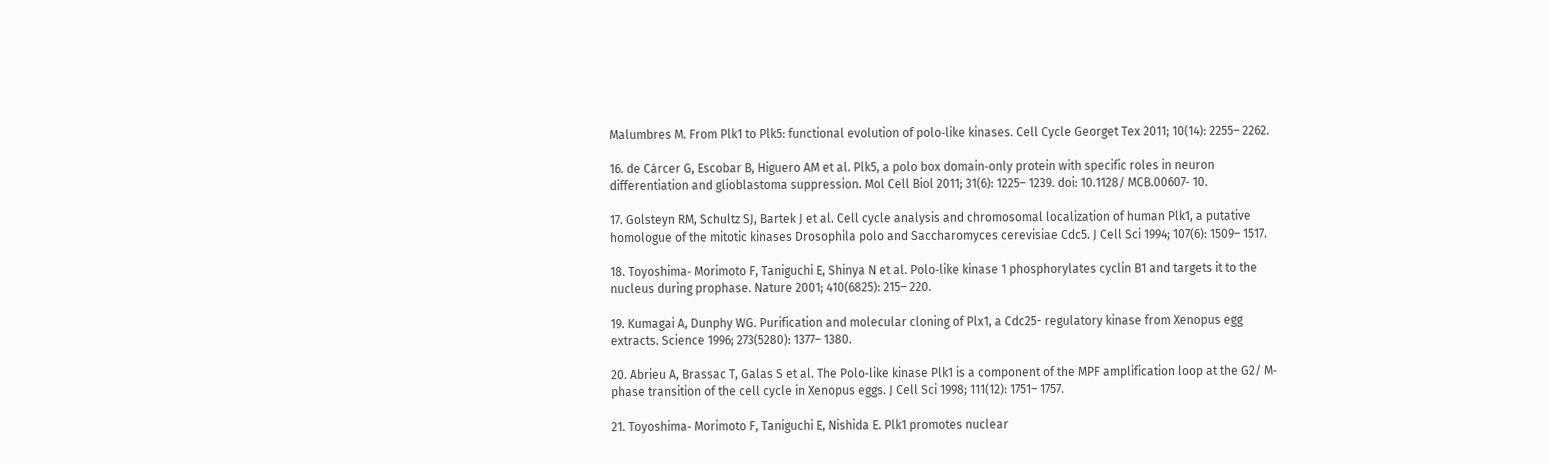Malumbres M. From Plk1 to Plk5: functional evolution of polo‑like kinases. Cell Cycle Georget Tex 2011; 10(14): 2255– 2262.

16. de Cárcer G, Escobar B, Higuero AM et al. Plk5, a polo box domain‑only protein with specific roles in neuron differentiation and glioblastoma suppression. Mol Cell Biol 2011; 31(6): 1225– 1239. doi: 10.1128/ MCB.00607‑ 10.

17. Golsteyn RM, Schultz SJ, Bartek J et al. Cell cycle analysis and chromosomal localization of human Plk1, a putative homologue of the mitotic kinases Drosophila polo and Saccharomyces cerevisiae Cdc5. J Cell Sci 1994; 107(6): 1509– 1517.

18. Toyoshima‑ Morimoto F, Taniguchi E, Shinya N et al. Polo‑like kinase 1 phosphorylates cyclin B1 and targets it to the nucleus during prophase. Nature 2001; 410(6825): 215– 220.

19. Kumagai A, Dunphy WG. Purification and molecular cloning of Plx1, a Cdc25- regulatory kinase from Xenopus egg extracts. Science 1996; 273(5280): 1377– 1380.

20. Abrieu A, Brassac T, Galas S et al. The Polo‑like kinase Plk1 is a component of the MPF amplification loop at the G2/ M‑ phase transition of the cell cycle in Xenopus eggs. J Cell Sci 1998; 111(12): 1751– 1757.

21. Toyoshima‑ Morimoto F, Taniguchi E, Nishida E. Plk1 promotes nuclear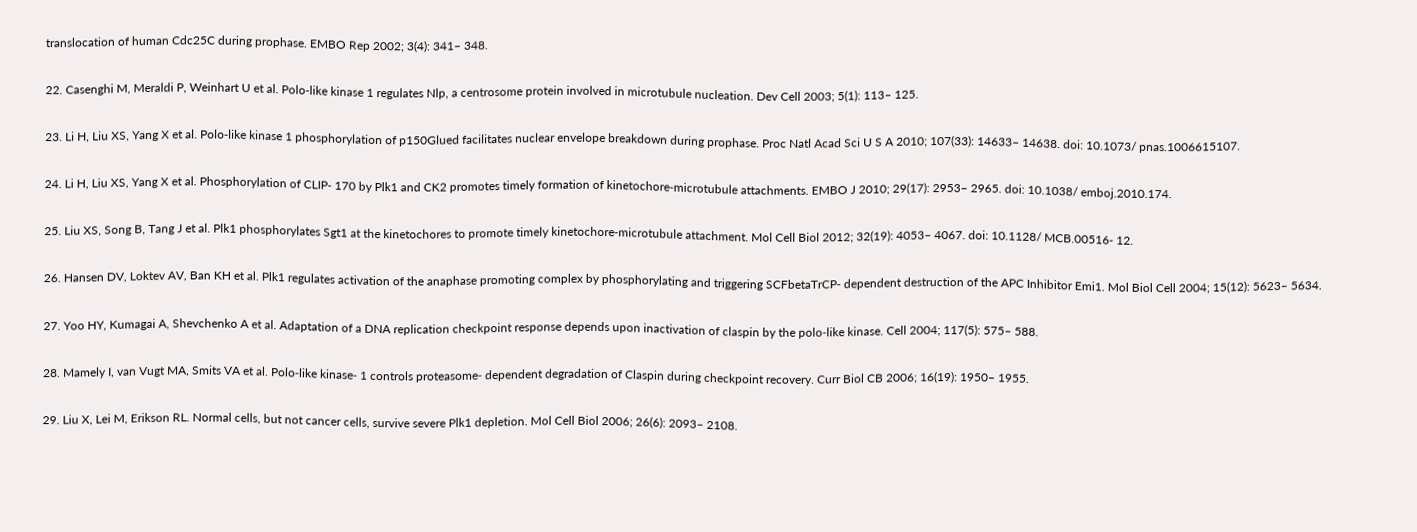translocation of human Cdc25C during prophase. EMBO Rep 2002; 3(4): 341– 348.

22. Casenghi M, Meraldi P, Weinhart U et al. Polo‑like kinase 1 regulates Nlp, a centrosome protein involved in microtubule nucleation. Dev Cell 2003; 5(1): 113– 125.

23. Li H, Liu XS, Yang X et al. Polo‑like kinase 1 phosphorylation of p150Glued facilitates nuclear envelope breakdown during prophase. Proc Natl Acad Sci U S A 2010; 107(33): 14633– 14638. doi: 10.1073/ pnas.1006615107.

24. Li H, Liu XS, Yang X et al. Phosphorylation of CLIP‑ 170 by Plk1 and CK2 promotes timely formation of kinetochore‑microtubule attachments. EMBO J 2010; 29(17): 2953– 2965. doi: 10.1038/ emboj.2010.174.

25. Liu XS, Song B, Tang J et al. Plk1 phosphorylates Sgt1 at the kinetochores to promote timely kinetochore‑microtubule attachment. Mol Cell Biol 2012; 32(19): 4053– 4067. doi: 10.1128/ MCB.00516‑ 12.

26. Hansen DV, Loktev AV, Ban KH et al. Plk1 regulates activation of the anaphase promoting complex by phosphorylating and triggering SCFbetaTrCP‑ dependent destruction of the APC Inhibitor Emi1. Mol Biol Cell 2004; 15(12): 5623– 5634.

27. Yoo HY, Kumagai A, Shevchenko A et al. Adaptation of a DNA replication checkpoint response depends upon inactivation of claspin by the polo‑like kinase. Cell 2004; 117(5): 575– 588.

28. Mamely I, van Vugt MA, Smits VA et al. Polo‑like kinase‑ 1 controls proteasome‑ dependent degradation of Claspin during checkpoint recovery. Curr Biol CB 2006; 16(19): 1950– 1955.

29. Liu X, Lei M, Erikson RL. Normal cells, but not cancer cells, survive severe Plk1 depletion. Mol Cell Biol 2006; 26(6): 2093– 2108.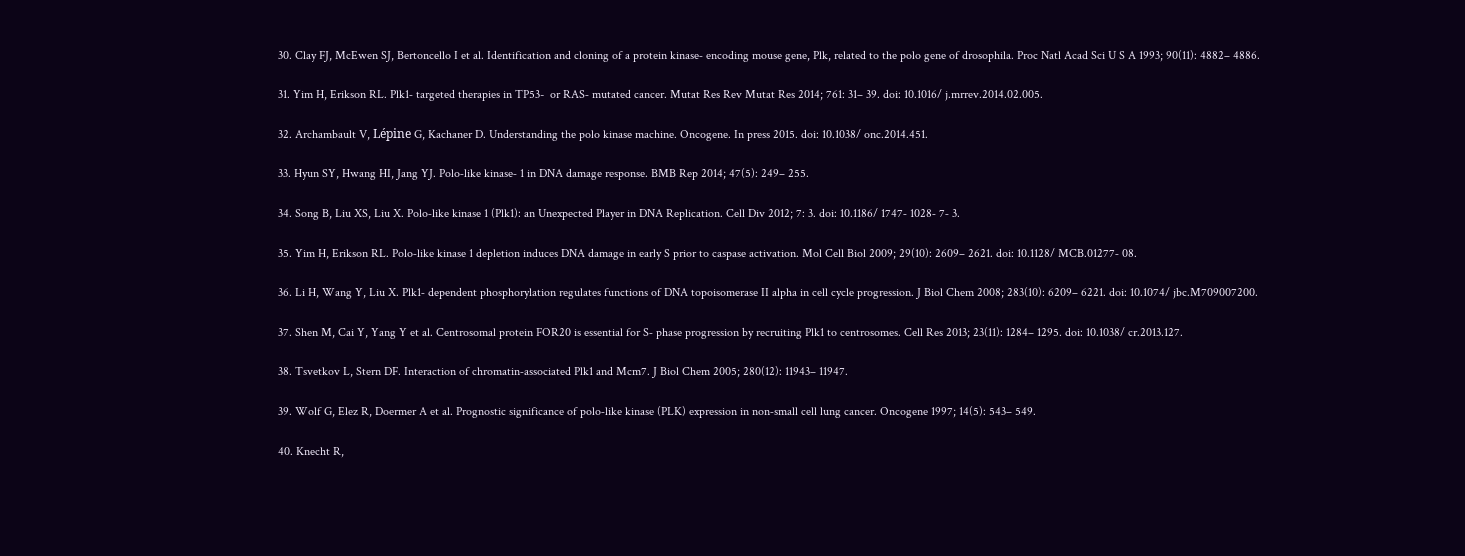30. Clay FJ, McEwen SJ, Bertoncello I et al. Identification and cloning of a protein kinase‑ encoding mouse gene, Plk, related to the polo gene of drosophila. Proc Natl Acad Sci U S A 1993; 90(11): 4882– 4886.

31. Yim H, Erikson RL. Plk1‑ targeted therapies in TP53-  or RAS‑ mutated cancer. Mutat Res Rev Mutat Res 2014; 761: 31– 39. doi: 10.1016/ j.mrrev.2014.02.005.

32. Archambault V, Lépine G, Kachaner D. Understanding the polo kinase machine. Oncogene. In press 2015. doi: 10.1038/ onc.2014.451.

33. Hyun SY, Hwang HI, Jang YJ. Polo‑like kinase‑ 1 in DNA damage response. BMB Rep 2014; 47(5): 249– 255.

34. Song B, Liu XS, Liu X. Polo‑like kinase 1 (Plk1): an Unexpected Player in DNA Replication. Cell Div 2012; 7: 3. doi: 10.1186/ 1747‑ 1028‑ 7‑ 3.

35. Yim H, Erikson RL. Polo‑like kinase 1 depletion induces DNA damage in early S prior to caspase activation. Mol Cell Biol 2009; 29(10): 2609– 2621. doi: 10.1128/ MCB.01277‑ 08.

36. Li H, Wang Y, Liu X. Plk1‑ dependent phosphorylation regulates functions of DNA topoisomerase II alpha in cell cycle progression. J Biol Chem 2008; 283(10): 6209– 6221. doi: 10.1074/ jbc.M709007200.

37. Shen M, Cai Y, Yang Y et al. Centrosomal protein FOR20 is essential for S‑ phase progression by recruiting Plk1 to centrosomes. Cell Res 2013; 23(11): 1284– 1295. doi: 10.1038/ cr.2013.127.

38. Tsvetkov L, Stern DF. Interaction of chromatin‑associated Plk1 and Mcm7. J Biol Chem 2005; 280(12): 11943– 11947.

39. Wolf G, Elez R, Doermer A et al. Prognostic significance of polo‑like kinase (PLK) expression in non‑small cell lung cancer. Oncogene 1997; 14(5): 543– 549.

40. Knecht R,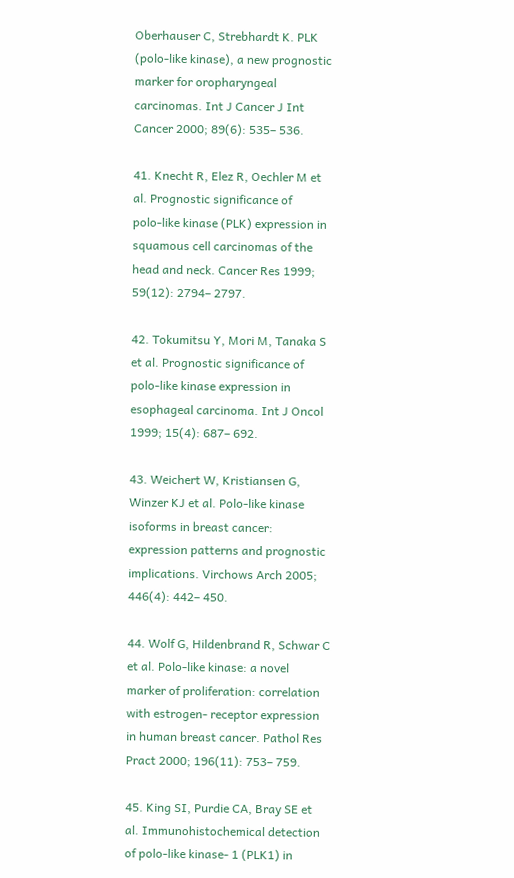Oberhauser C, Strebhardt K. PLK (polo‑like kinase), a new prognostic marker for oropharyngeal carcinomas. Int J Cancer J Int Cancer 2000; 89(6): 535– 536.

41. Knecht R, Elez R, Oechler M et al. Prognostic significance of polo‑like kinase (PLK) expression in squamous cell carcinomas of the head and neck. Cancer Res 1999; 59(12): 2794– 2797.

42. Tokumitsu Y, Mori M, Tanaka S et al. Prognostic significance of polo‑like kinase expression in esophageal carcinoma. Int J Oncol 1999; 15(4): 687– 692.

43. Weichert W, Kristiansen G, Winzer KJ et al. Polo‑like kinase isoforms in breast cancer: expression patterns and prognostic implications. Virchows Arch 2005; 446(4): 442– 450.

44. Wolf G, Hildenbrand R, Schwar C et al. Polo‑like kinase: a novel marker of proliferation: correlation with estrogen‑ receptor expression in human breast cancer. Pathol Res Pract 2000; 196(11): 753– 759.

45. King SI, Purdie CA, Bray SE et al. Immunohistochemical detection of polo‑like kinase‑ 1 (PLK1) in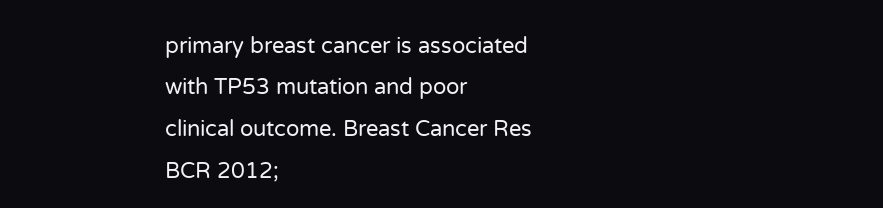primary breast cancer is associated with TP53 mutation and poor clinical outcome. Breast Cancer Res BCR 2012;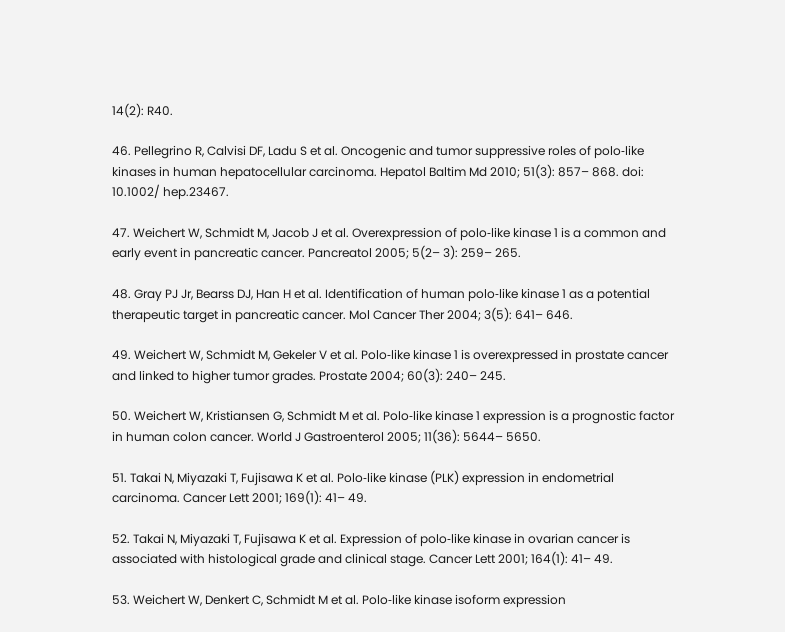14(2): R40.

46. Pellegrino R, Calvisi DF, Ladu S et al. Oncogenic and tumor suppressive roles of polo‑like kinases in human hepatocellular carcinoma. Hepatol Baltim Md 2010; 51(3): 857– 868. doi: 10.1002/ hep.23467.

47. Weichert W, Schmidt M, Jacob J et al. Overexpression of polo‑like kinase 1 is a common and early event in pancreatic cancer. Pancreatol 2005; 5(2– 3): 259– 265.

48. Gray PJ Jr, Bearss DJ, Han H et al. Identification of human polo‑like kinase 1 as a potential therapeutic target in pancreatic cancer. Mol Cancer Ther 2004; 3(5): 641– 646.

49. Weichert W, Schmidt M, Gekeler V et al. Polo‑like kinase 1 is overexpressed in prostate cancer and linked to higher tumor grades. Prostate 2004; 60(3): 240– 245.

50. Weichert W, Kristiansen G, Schmidt M et al. Polo‑like kinase 1 expression is a prognostic factor in human colon cancer. World J Gastroenterol 2005; 11(36): 5644– 5650.

51. Takai N, Miyazaki T, Fujisawa K et al. Polo‑like kinase (PLK) expression in endometrial carcinoma. Cancer Lett 2001; 169(1): 41– 49.

52. Takai N, Miyazaki T, Fujisawa K et al. Expression of polo‑like kinase in ovarian cancer is associated with histological grade and clinical stage. Cancer Lett 2001; 164(1): 41– 49.

53. Weichert W, Denkert C, Schmidt M et al. Polo‑like kinase isoform expression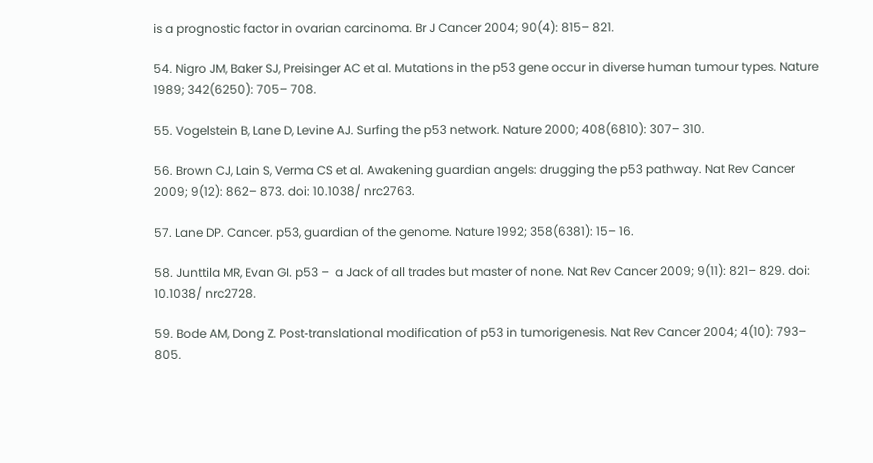is a prognostic factor in ovarian carcinoma. Br J Cancer 2004; 90(4): 815– 821.

54. Nigro JM, Baker SJ, Preisinger AC et al. Mutations in the p53 gene occur in diverse human tumour types. Nature 1989; 342(6250): 705– 708.

55. Vogelstein B, Lane D, Levine AJ. Surfing the p53 network. Nature 2000; 408(6810): 307– 310.

56. Brown CJ, Lain S, Verma CS et al. Awakening guardian angels: drugging the p53 pathway. Nat Rev Cancer 2009; 9(12): 862– 873. doi: 10.1038/ nrc2763.

57. Lane DP. Cancer. p53, guardian of the genome. Nature 1992; 358(6381): 15– 16.

58. Junttila MR, Evan GI. p53 –  a Jack of all trades but master of none. Nat Rev Cancer 2009; 9(11): 821– 829. doi: 10.1038/ nrc2728.

59. Bode AM, Dong Z. Post‑translational modification of p53 in tumorigenesis. Nat Rev Cancer 2004; 4(10): 793– 805.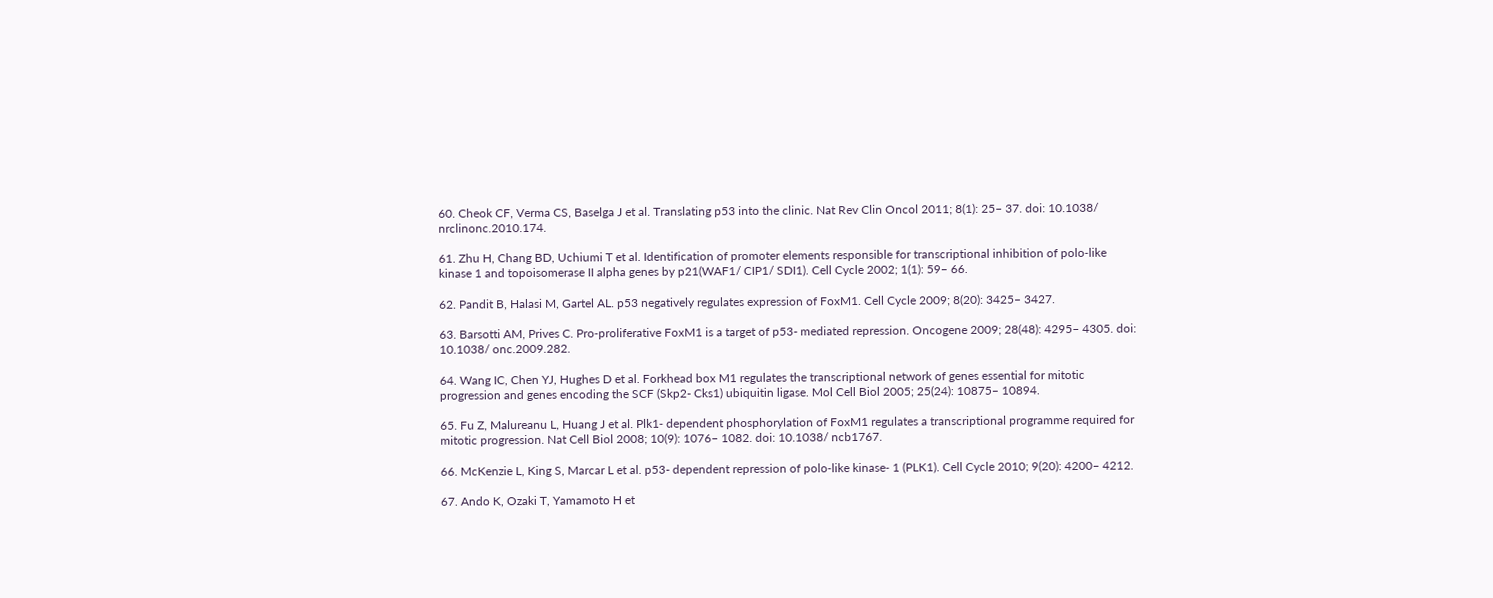60. Cheok CF, Verma CS, Baselga J et al. Translating p53 into the clinic. Nat Rev Clin Oncol 2011; 8(1): 25– 37. doi: 10.1038/ nrclinonc.2010.174.

61. Zhu H, Chang BD, Uchiumi T et al. Identification of promoter elements responsible for transcriptional inhibition of polo‑like kinase 1 and topoisomerase II alpha genes by p21(WAF1/ CIP1/ SDI1). Cell Cycle 2002; 1(1): 59– 66.

62. Pandit B, Halasi M, Gartel AL. p53 negatively regulates expression of FoxM1. Cell Cycle 2009; 8(20): 3425– 3427.

63. Barsotti AM, Prives C. Pro‑proliferative FoxM1 is a target of p53- mediated repression. Oncogene 2009; 28(48): 4295– 4305. doi: 10.1038/ onc.2009.282.

64. Wang IC, Chen YJ, Hughes D et al. Forkhead box M1 regulates the transcriptional network of genes essential for mitotic progression and genes encoding the SCF (Skp2- Cks1) ubiquitin ligase. Mol Cell Biol 2005; 25(24): 10875– 10894.

65. Fu Z, Malureanu L, Huang J et al. Plk1‑ dependent phosphorylation of FoxM1 regulates a transcriptional programme required for mitotic progression. Nat Cell Biol 2008; 10(9): 1076– 1082. doi: 10.1038/ ncb1767.

66. McKenzie L, King S, Marcar L et al. p53- dependent repression of polo‑like kinase‑ 1 (PLK1). Cell Cycle 2010; 9(20): 4200– 4212.

67. Ando K, Ozaki T, Yamamoto H et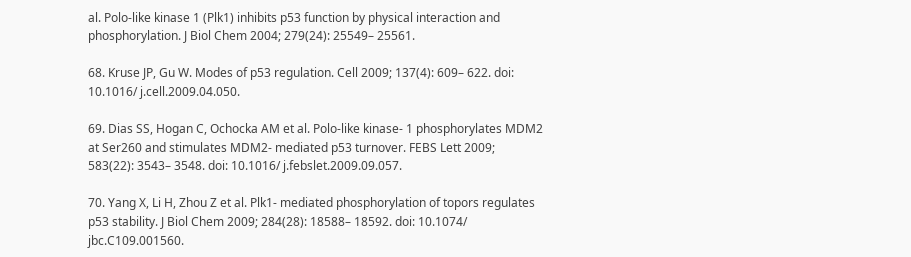al. Polo‑like kinase 1 (Plk1) inhibits p53 function by physical interaction and phosphorylation. J Biol Chem 2004; 279(24): 25549– 25561.

68. Kruse JP, Gu W. Modes of p53 regulation. Cell 2009; 137(4): 609– 622. doi: 10.1016/ j.cell.2009.04.050.

69. Dias SS, Hogan C, Ochocka AM et al. Polo‑like kinase‑ 1 phosphorylates MDM2 at Ser260 and stimulates MDM2- mediated p53 turnover. FEBS Lett 2009; 583(22): 3543– 3548. doi: 10.1016/ j.febslet.2009.09.057.

70. Yang X, Li H, Zhou Z et al. Plk1‑ mediated phosphorylation of topors regulates p53 stability. J Biol Chem 2009; 284(28): 18588– 18592. doi: 10.1074/ jbc.C109.001560.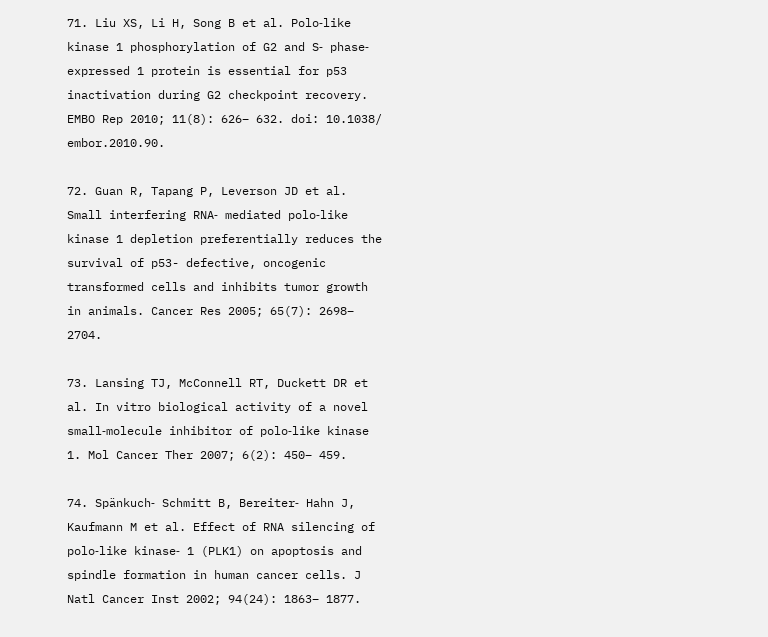71. Liu XS, Li H, Song B et al. Polo‑like kinase 1 phosphorylation of G2 and S‑ phase‑ expressed 1 protein is essential for p53 inactivation during G2 checkpoint recovery. EMBO Rep 2010; 11(8): 626– 632. doi: 10.1038/ embor.2010.90.

72. Guan R, Tapang P, Leverson JD et al. Small interfering RNA‑ mediated polo‑like kinase 1 depletion preferentially reduces the survival of p53- defective, oncogenic transformed cells and inhibits tumor growth in animals. Cancer Res 2005; 65(7): 2698– 2704.

73. Lansing TJ, McConnell RT, Duckett DR et al. In vitro biological activity of a novel small‑molecule inhibitor of polo‑like kinase 1. Mol Cancer Ther 2007; 6(2): 450– 459.

74. Spänkuch‑ Schmitt B, Bereiter‑ Hahn J, Kaufmann M et al. Effect of RNA silencing of polo‑like kinase‑ 1 (PLK1) on apoptosis and spindle formation in human cancer cells. J Natl Cancer Inst 2002; 94(24): 1863– 1877.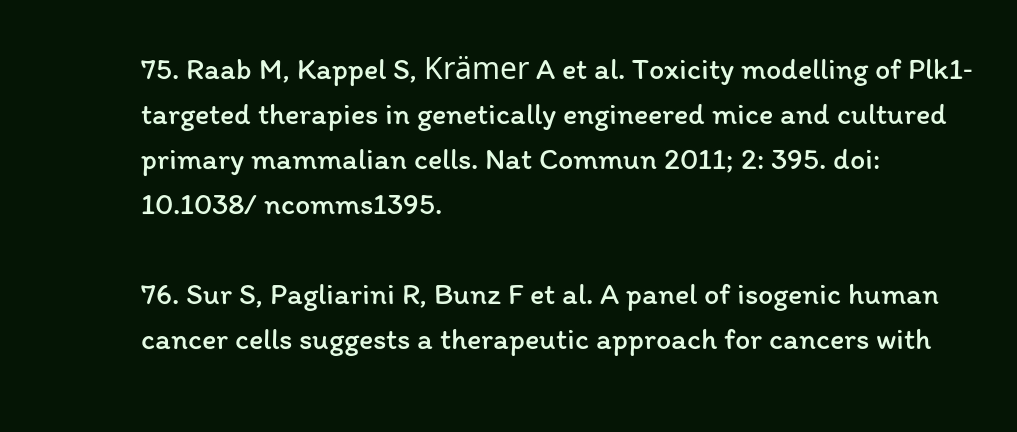75. Raab M, Kappel S, Krämer A et al. Toxicity modelling of Plk1‑ targeted therapies in genetically engineered mice and cultured primary mammalian cells. Nat Commun 2011; 2: 395. doi: 10.1038/ ncomms1395.

76. Sur S, Pagliarini R, Bunz F et al. A panel of isogenic human cancer cells suggests a therapeutic approach for cancers with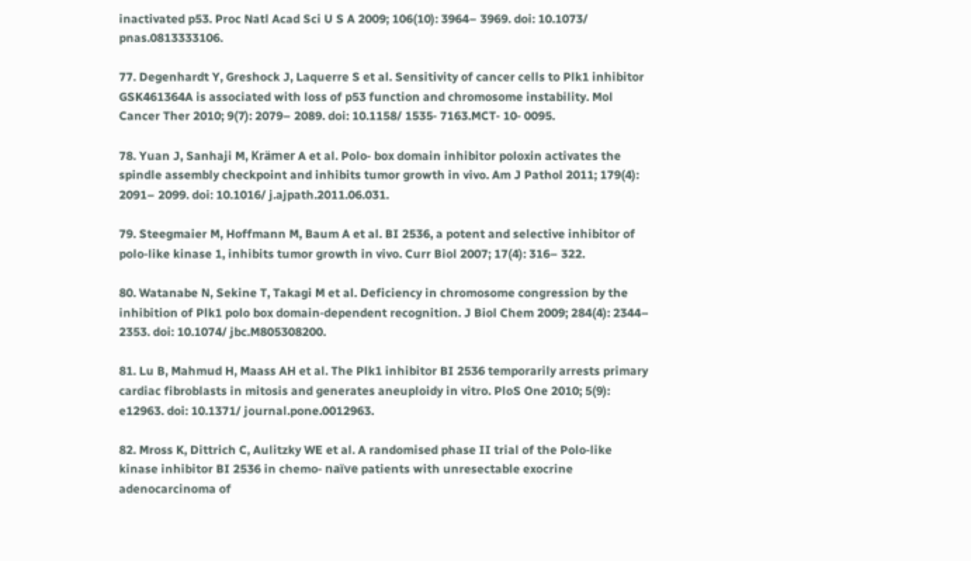inactivated p53. Proc Natl Acad Sci U S A 2009; 106(10): 3964– 3969. doi: 10.1073/ pnas.0813333106.

77. Degenhardt Y, Greshock J, Laquerre S et al. Sensitivity of cancer cells to Plk1 inhibitor GSK461364A is associated with loss of p53 function and chromosome instability. Mol Cancer Ther 2010; 9(7): 2079– 2089. doi: 10.1158/ 1535‑ 7163.MCT‑ 10‑ 0095.

78. Yuan J, Sanhaji M, Krämer A et al. Polo‑ box domain inhibitor poloxin activates the spindle assembly checkpoint and inhibits tumor growth in vivo. Am J Pathol 2011; 179(4): 2091– 2099. doi: 10.1016/ j.ajpath.2011.06.031.

79. Steegmaier M, Hoffmann M, Baum A et al. BI 2536, a potent and selective inhibitor of polo‑like kinase 1, inhibits tumor growth in vivo. Curr Biol 2007; 17(4): 316– 322.

80. Watanabe N, Sekine T, Takagi M et al. Deficiency in chromosome congression by the inhibition of Plk1 polo box domain‑dependent recognition. J Biol Chem 2009; 284(4): 2344– 2353. doi: 10.1074/ jbc.M805308200.

81. Lu B, Mahmud H, Maass AH et al. The Plk1 inhibitor BI 2536 temporarily arrests primary cardiac fibroblasts in mitosis and generates aneuploidy in vitro. PloS One 2010; 5(9): e12963. doi: 10.1371/ journal.pone.0012963.

82. Mross K, Dittrich C, Aulitzky WE et al. A randomised phase II trial of the Polo‑like kinase inhibitor BI 2536 in chemo‑ naïve patients with unresectable exocrine adenocarcinoma of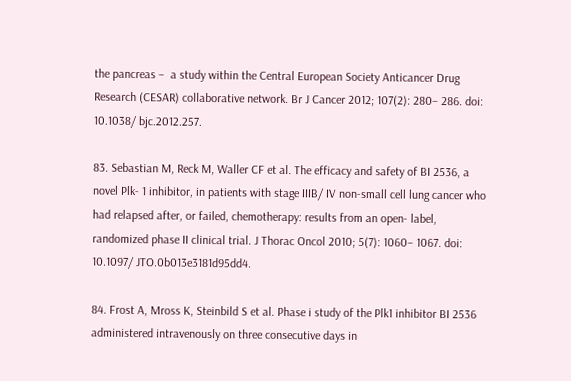the pancreas –  a study within the Central European Society Anticancer Drug Research (CESAR) collaborative network. Br J Cancer 2012; 107(2): 280– 286. doi: 10.1038/ bjc.2012.257.

83. Sebastian M, Reck M, Waller CF et al. The efficacy and safety of BI 2536, a novel Plk‑ 1 inhibitor, in patients with stage IIIB/ IV non‑small cell lung cancer who had relapsed after, or failed, chemotherapy: results from an open‑ label, randomized phase II clinical trial. J Thorac Oncol 2010; 5(7): 1060– 1067. doi: 10.1097/ JTO.0b013e3181d95dd4.

84. Frost A, Mross K, Steinbild S et al. Phase i study of the Plk1 inhibitor BI 2536 administered intravenously on three consecutive days in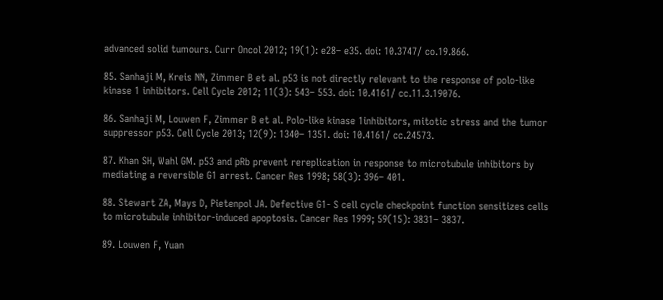advanced solid tumours. Curr Oncol 2012; 19(1): e28– e35. doi: 10.3747/ co.19.866.

85. Sanhaji M, Kreis NN, Zimmer B et al. p53 is not directly relevant to the response of polo‑like kinase 1 inhibitors. Cell Cycle 2012; 11(3): 543– 553. doi: 10.4161/ cc.11.3.19076.

86. Sanhaji M, Louwen F, Zimmer B et al. Polo‑like kinase 1inhibitors, mitotic stress and the tumor suppressor p53. Cell Cycle 2013; 12(9): 1340– 1351. doi: 10.4161/ cc.24573.

87. Khan SH, Wahl GM. p53 and pRb prevent rereplication in response to microtubule inhibitors by mediating a reversible G1 arrest. Cancer Res 1998; 58(3): 396– 401.

88. Stewart ZA, Mays D, Pietenpol JA. Defective G1- S cell cycle checkpoint function sensitizes cells to microtubule inhibitor‑induced apoptosis. Cancer Res 1999; 59(15): 3831– 3837.

89. Louwen F, Yuan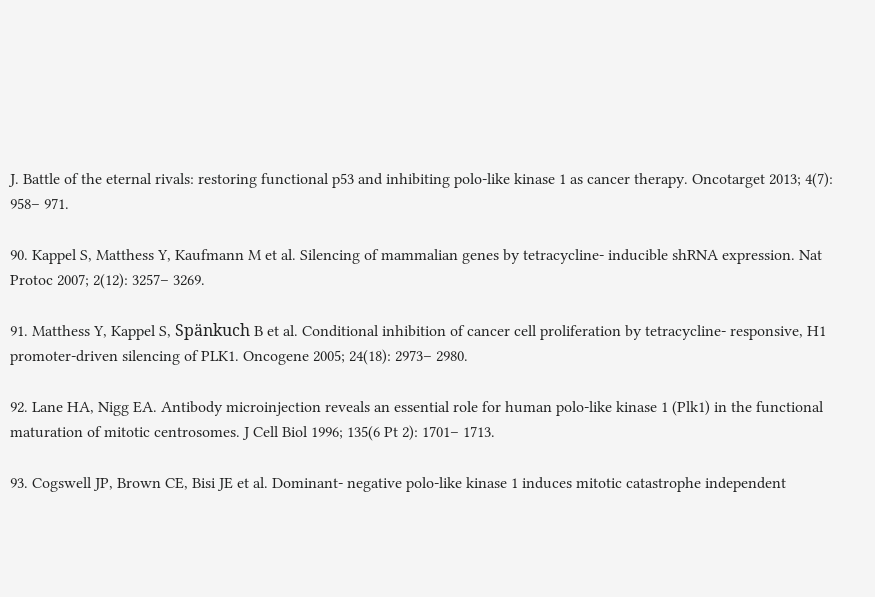J. Battle of the eternal rivals: restoring functional p53 and inhibiting polo‑like kinase 1 as cancer therapy. Oncotarget 2013; 4(7): 958– 971.

90. Kappel S, Matthess Y, Kaufmann M et al. Silencing of mammalian genes by tetracycline‑ inducible shRNA expression. Nat Protoc 2007; 2(12): 3257– 3269.

91. Matthess Y, Kappel S, Spänkuch B et al. Conditional inhibition of cancer cell proliferation by tetracycline‑ responsive, H1 promoter‑driven silencing of PLK1. Oncogene 2005; 24(18): 2973– 2980.

92. Lane HA, Nigg EA. Antibody microinjection reveals an essential role for human polo‑like kinase 1 (Plk1) in the functional maturation of mitotic centrosomes. J Cell Biol 1996; 135(6 Pt 2): 1701– 1713.

93. Cogswell JP, Brown CE, Bisi JE et al. Dominant‑ negative polo‑like kinase 1 induces mitotic catastrophe independent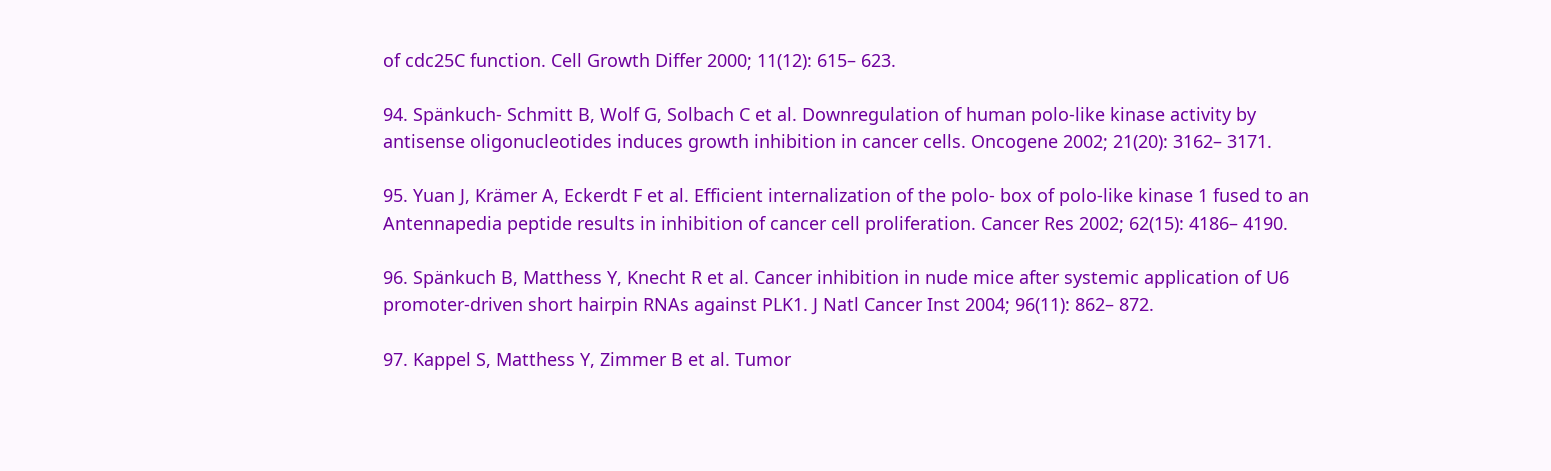of cdc25C function. Cell Growth Differ 2000; 11(12): 615– 623.

94. Spänkuch‑ Schmitt B, Wolf G, Solbach C et al. Downregulation of human polo‑like kinase activity by antisense oligonucleotides induces growth inhibition in cancer cells. Oncogene 2002; 21(20): 3162– 3171.

95. Yuan J, Krämer A, Eckerdt F et al. Efficient internalization of the polo‑ box of polo‑like kinase 1 fused to an Antennapedia peptide results in inhibition of cancer cell proliferation. Cancer Res 2002; 62(15): 4186– 4190.

96. Spänkuch B, Matthess Y, Knecht R et al. Cancer inhibition in nude mice after systemic application of U6 promoter‑driven short hairpin RNAs against PLK1. J Natl Cancer Inst 2004; 96(11): 862– 872.

97. Kappel S, Matthess Y, Zimmer B et al. Tumor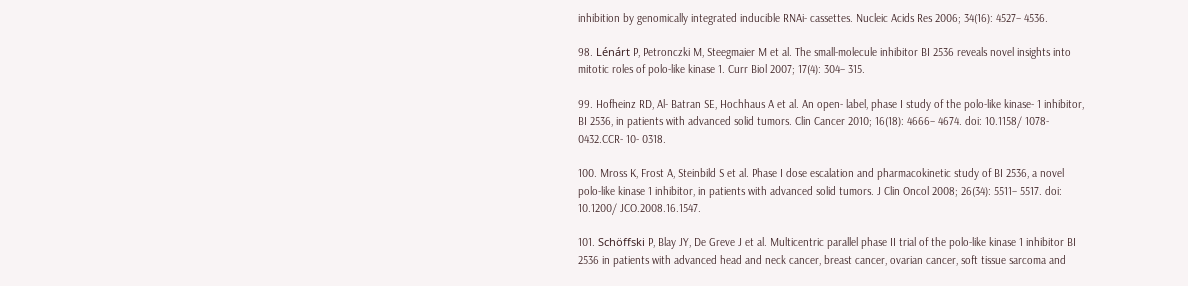inhibition by genomically integrated inducible RNAi‑ cassettes. Nucleic Acids Res 2006; 34(16): 4527– 4536.

98. Lénárt P, Petronczki M, Steegmaier M et al. The small‑molecule inhibitor BI 2536 reveals novel insights into mitotic roles of polo‑like kinase 1. Curr Biol 2007; 17(4): 304– 315.

99. Hofheinz RD, Al‑ Batran SE, Hochhaus A et al. An open‑ label, phase I study of the polo‑like kinase‑ 1 inhibitor, BI 2536, in patients with advanced solid tumors. Clin Cancer 2010; 16(18): 4666– 4674. doi: 10.1158/ 1078‑ 0432.CCR‑ 10‑ 0318.

100. Mross K, Frost A, Steinbild S et al. Phase I dose escalation and pharmacokinetic study of BI 2536, a novel polo‑like kinase 1 inhibitor, in patients with advanced solid tumors. J Clin Oncol 2008; 26(34): 5511– 5517. doi: 10.1200/ JCO.2008.16.1547.

101. Schöffski P, Blay JY, De Greve J et al. Multicentric parallel phase II trial of the polo‑like kinase 1 inhibitor BI 2536 in patients with advanced head and neck cancer, breast cancer, ovarian cancer, soft tissue sarcoma and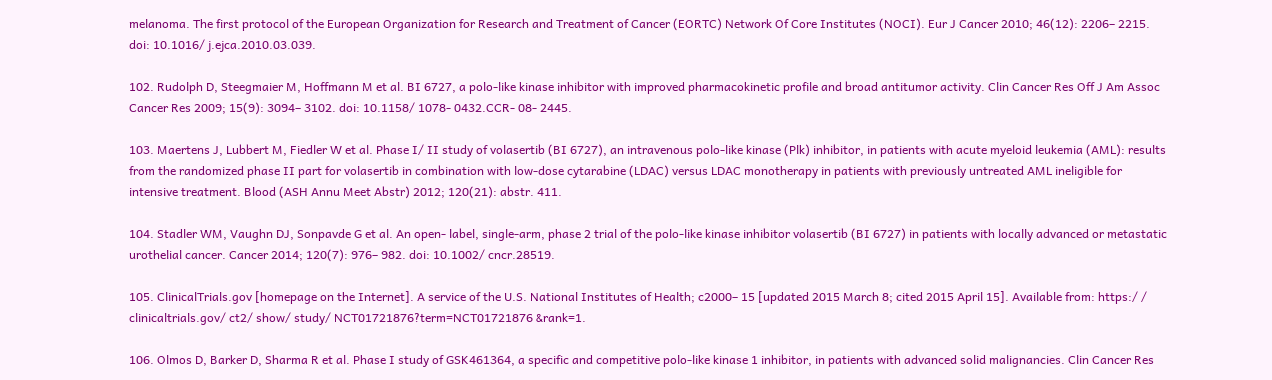melanoma. The first protocol of the European Organization for Research and Treatment of Cancer (EORTC) Network Of Core Institutes (NOCI). Eur J Cancer 2010; 46(12): 2206– 2215. doi: 10.1016/ j.ejca.2010.03.039.

102. Rudolph D, Steegmaier M, Hoffmann M et al. BI 6727, a polo‑like kinase inhibitor with improved pharmacokinetic profile and broad antitumor activity. Clin Cancer Res Off J Am Assoc Cancer Res 2009; 15(9): 3094– 3102. doi: 10.1158/ 1078‑ 0432.CCR‑ 08‑ 2445.

103. Maertens J, Lubbert M, Fiedler W et al. Phase I/ II study of volasertib (BI 6727), an intravenous polo‑like kinase (Plk) inhibitor, in patients with acute myeloid leukemia (AML): results from the randomized phase II part for volasertib in combination with low‑dose cytarabine (LDAC) versus LDAC monotherapy in patients with previously untreated AML ineligible for intensive treatment. Blood (ASH Annu Meet Abstr) 2012; 120(21): abstr. 411.

104. Stadler WM, Vaughn DJ, Sonpavde G et al. An open‑ label, single‑arm, phase 2 trial of the polo‑like kinase inhibitor volasertib (BI 6727) in patients with locally advanced or metastatic urothelial cancer. Cancer 2014; 120(7): 976– 982. doi: 10.1002/ cncr.28519.

105. ClinicalTrials.gov [homepage on the Internet]. A service of the U.S. National Institutes of Health; c2000– 15 [updated 2015 March 8; cited 2015 April 15]. Available from: https:/ / clinicaltrials.gov/ ct2/ show/ study/ NCT01721876?term=NCT01721876 &rank=1.

106. Olmos D, Barker D, Sharma R et al. Phase I study of GSK461364, a specific and competitive polo‑like kinase 1 inhibitor, in patients with advanced solid malignancies. Clin Cancer Res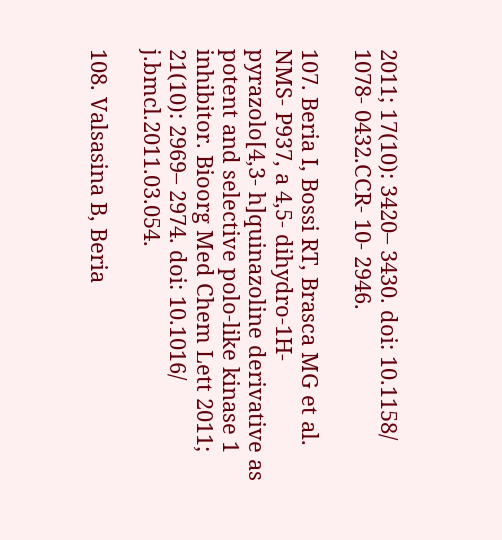2011; 17(10): 3420– 3430. doi: 10.1158/ 1078‑ 0432.CCR‑ 10‑ 2946.

107. Beria I, Bossi RT, Brasca MG et al. NMS‑ P937, a 4,5- dihydro‑1H‑ pyrazolo[4,3- h]quinazoline derivative as potent and selective polo‑like kinase 1 inhibitor. Bioorg Med Chem Lett 2011; 21(10): 2969– 2974. doi: 10.1016/ j.bmcl.2011.03.054.

108. Valsasina B, Beria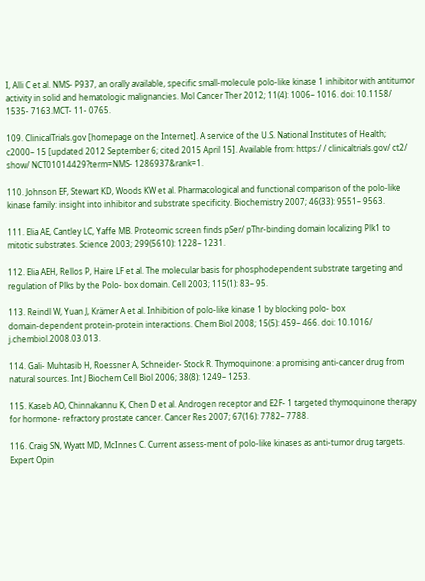I, Alli C et al. NMS‑ P937, an orally available, specific small‑molecule polo‑like kinase 1 inhibitor with antitumor activity in solid and hematologic malignancies. Mol Cancer Ther 2012; 11(4): 1006– 1016. doi: 10.1158/ 1535‑ 7163.MCT‑ 11‑ 0765.

109. ClinicalTrials.gov [homepage on the Internet]. A service of the U.S. National Institutes of Health; c2000– 15 [updated 2012 September 6; cited 2015 April 15]. Available from: https:/ / clinicaltrials.gov/ ct2/ show/ NCT01014429?term=NMS‑ 1286937&rank=1.

110. Johnson EF, Stewart KD, Woods KW et al. Pharmacological and functional comparison of the polo‑like kinase family: insight into inhibitor and substrate specificity. Biochemistry 2007; 46(33): 9551– 9563.

111. Elia AE, Cantley LC, Yaffe MB. Proteomic screen finds pSer/ pThr‑binding domain localizing Plk1 to mitotic substrates. Science 2003; 299(5610): 1228– 1231.

112. Elia AEH, Rellos P, Haire LF et al. The molecular basis for phosphodependent substrate targeting and regulation of Plks by the Polo‑ box domain. Cell 2003; 115(1): 83– 95.

113. Reindl W, Yuan J, Krämer A et al. Inhibition of polo‑like kinase 1 by blocking polo‑ box domain‑dependent protein‑protein interactions. Chem Biol 2008; 15(5): 459– 466. doi: 10.1016/ j.chembiol.2008.03.013.

114. Gali‑ Muhtasib H, Roessner A, Schneider‑ Stock R. Thymoquinone: a promising anti‑cancer drug from natural sources. Int J Biochem Cell Biol 2006; 38(8): 1249– 1253.

115. Kaseb AO, Chinnakannu K, Chen D et al. Androgen receptor and E2F‑ 1 targeted thymoquinone therapy for hormone‑ refractory prostate cancer. Cancer Res 2007; 67(16): 7782– 7788.

116. Craig SN, Wyatt MD, McInnes C. Current assess-ment of polo‑like kinases as anti‑tumor drug targets. Expert Opin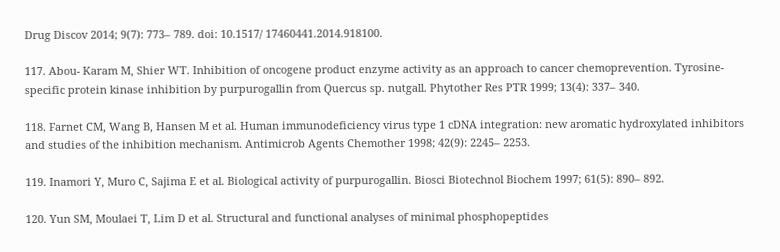Drug Discov 2014; 9(7): 773– 789. doi: 10.1517/ 17460441.2014.918100.

117. Abou‑ Karam M, Shier WT. Inhibition of oncogene product enzyme activity as an approach to cancer chemoprevention. Tyrosine‑ specific protein kinase inhibition by purpurogallin from Quercus sp. nutgall. Phytother Res PTR 1999; 13(4): 337– 340.

118. Farnet CM, Wang B, Hansen M et al. Human immunodeficiency virus type 1 cDNA integration: new aromatic hydroxylated inhibitors and studies of the inhibition mechanism. Antimicrob Agents Chemother 1998; 42(9): 2245– 2253.

119. Inamori Y, Muro C, Sajima E et al. Biological activity of purpurogallin. Biosci Biotechnol Biochem 1997; 61(5): 890– 892.

120. Yun SM, Moulaei T, Lim D et al. Structural and functional analyses of minimal phosphopeptides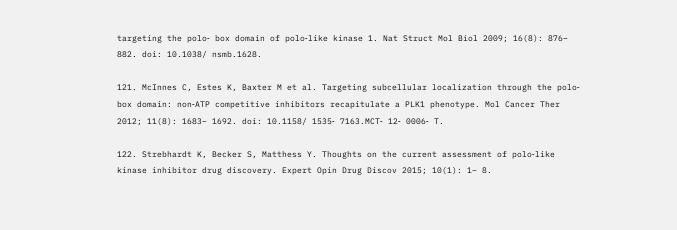targeting the polo‑ box domain of polo‑like kinase 1. Nat Struct Mol Biol 2009; 16(8): 876– 882. doi: 10.1038/ nsmb.1628.

121. McInnes C, Estes K, Baxter M et al. Targeting subcellular localization through the polo‑ box domain: non‑ATP competitive inhibitors recapitulate a PLK1 phenotype. Mol Cancer Ther 2012; 11(8): 1683– 1692. doi: 10.1158/ 1535‑ 7163.MCT‑ 12‑ 0006‑ T.

122. Strebhardt K, Becker S, Matthess Y. Thoughts on the current assessment of polo‑like kinase inhibitor drug discovery. Expert Opin Drug Discov 2015; 10(1): 1– 8.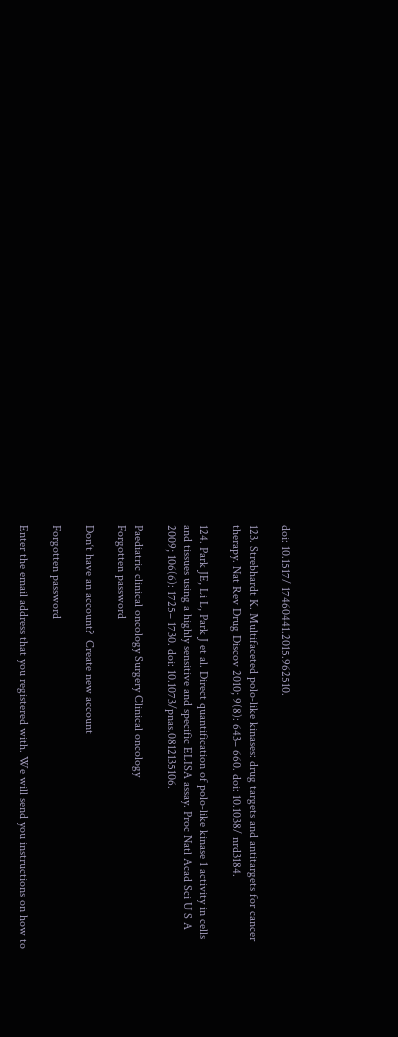doi: 10.1517/ 17460441.2015.962510.

123. Strebhardt K. Multifaceted polo‑like kinases: drug targets and antitargets for cancer therapy. Nat Rev Drug Discov 2010; 9(8): 643– 660. doi: 10.1038/ nrd3184.

124. Park JE, Li L, Park J et al. Direct quantification of polo‑like kinase 1 activity in cells and tissues using a highly sensitive and specific ELISA assay. Proc Natl Acad Sci U S A 2009; 106(6): 1725– 1730. doi: 10.1073/pnas.0812135106.

Paediatric clinical oncology Surgery Clinical oncology
Forgotten password

Don‘t have an account?  Create new account

Forgotten password

Enter the email address that you registered with. We will send you instructions on how to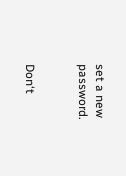set a new password.


Don‘t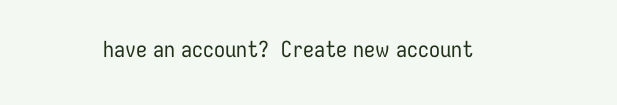have an account?  Create new account